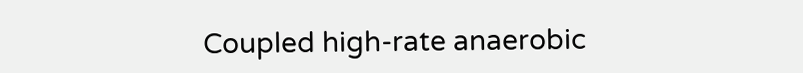Coupled high-rate anaerobic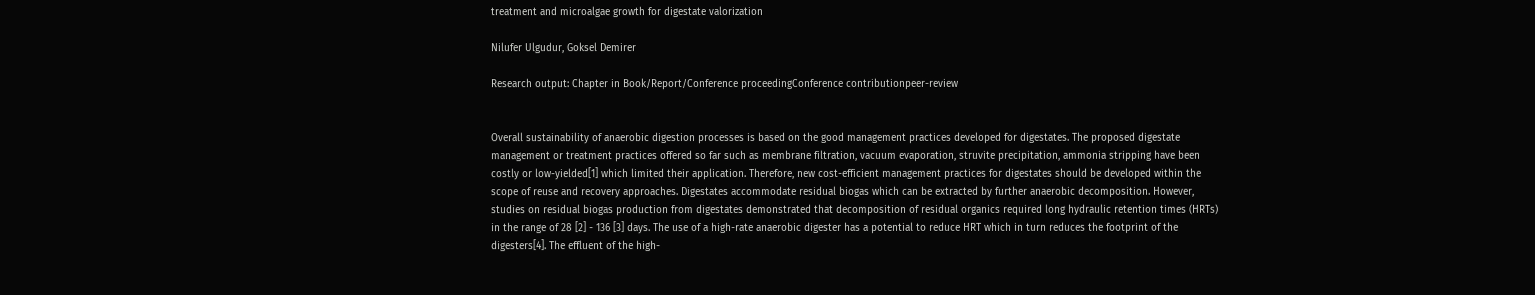treatment and microalgae growth for digestate valorization

Nilufer Ulgudur, Goksel Demirer

Research output: Chapter in Book/Report/Conference proceedingConference contributionpeer-review


Overall sustainability of anaerobic digestion processes is based on the good management practices developed for digestates. The proposed digestate management or treatment practices offered so far such as membrane filtration, vacuum evaporation, struvite precipitation, ammonia stripping have been costly or low-yielded[1] which limited their application. Therefore, new cost-efficient management practices for digestates should be developed within the scope of reuse and recovery approaches. Digestates accommodate residual biogas which can be extracted by further anaerobic decomposition. However, studies on residual biogas production from digestates demonstrated that decomposition of residual organics required long hydraulic retention times (HRTs) in the range of 28 [2] - 136 [3] days. The use of a high-rate anaerobic digester has a potential to reduce HRT which in turn reduces the footprint of the digesters[4]. The effluent of the high-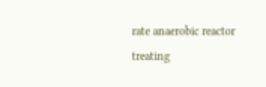rate anaerobic reactor treating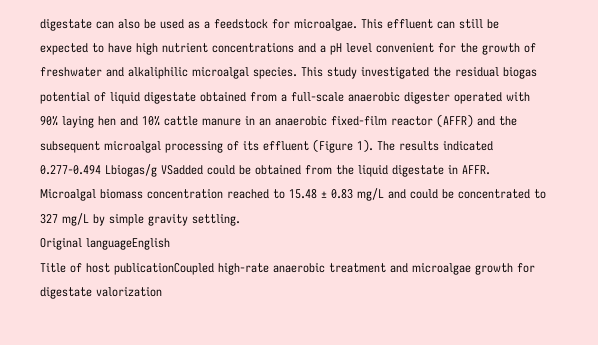digestate can also be used as a feedstock for microalgae. This effluent can still be expected to have high nutrient concentrations and a pH level convenient for the growth of freshwater and alkaliphilic microalgal species. This study investigated the residual biogas potential of liquid digestate obtained from a full-scale anaerobic digester operated with 90% laying hen and 10% cattle manure in an anaerobic fixed-film reactor (AFFR) and the subsequent microalgal processing of its effluent (Figure 1). The results indicated 0.277-0.494 Lbiogas/g VSadded could be obtained from the liquid digestate in AFFR. Microalgal biomass concentration reached to 15.48 ± 0.83 mg/L and could be concentrated to 327 mg/L by simple gravity settling.
Original languageEnglish
Title of host publicationCoupled high-rate anaerobic treatment and microalgae growth for digestate valorization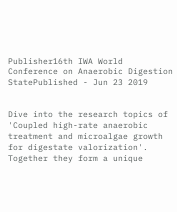Publisher16th IWA World Conference on Anaerobic Digestion
StatePublished - Jun 23 2019


Dive into the research topics of 'Coupled high-rate anaerobic treatment and microalgae growth for digestate valorization'. Together they form a unique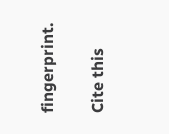fingerprint.

Cite this